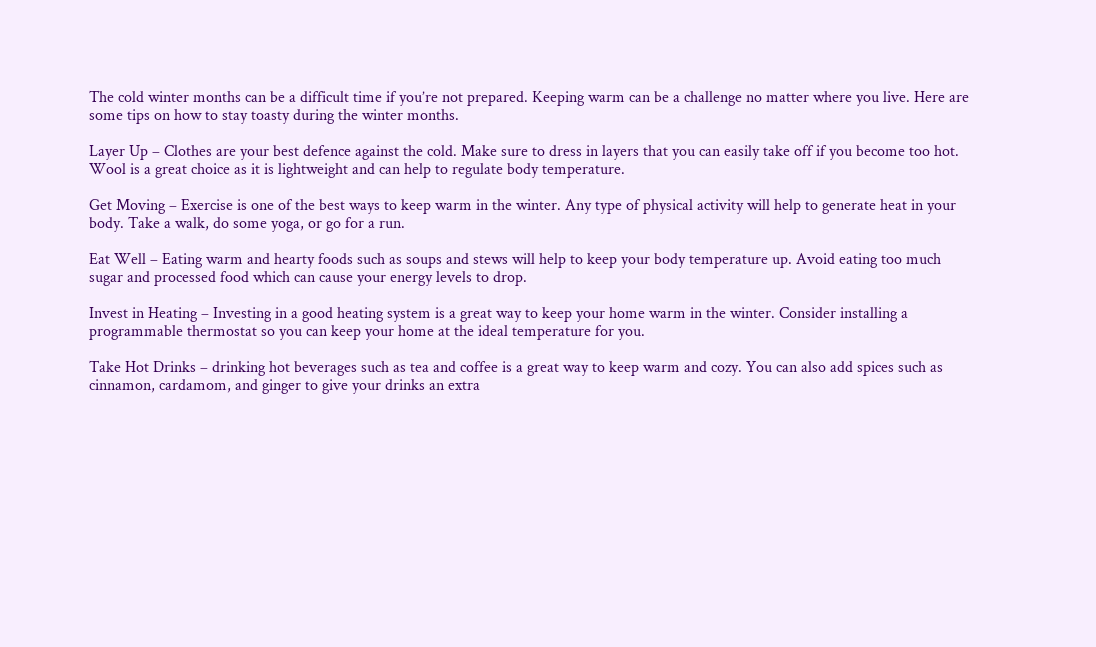The cold winter months can be a difficult time if you’re not prepared. Keeping warm can be a challenge no matter where you live. Here are some tips on how to stay toasty during the winter months.

Layer Up – Clothes are your best defence against the cold. Make sure to dress in layers that you can easily take off if you become too hot. Wool is a great choice as it is lightweight and can help to regulate body temperature.

Get Moving – Exercise is one of the best ways to keep warm in the winter. Any type of physical activity will help to generate heat in your body. Take a walk, do some yoga, or go for a run.

Eat Well – Eating warm and hearty foods such as soups and stews will help to keep your body temperature up. Avoid eating too much sugar and processed food which can cause your energy levels to drop.

Invest in Heating – Investing in a good heating system is a great way to keep your home warm in the winter. Consider installing a programmable thermostat so you can keep your home at the ideal temperature for you.

Take Hot Drinks – drinking hot beverages such as tea and coffee is a great way to keep warm and cozy. You can also add spices such as cinnamon, cardamom, and ginger to give your drinks an extra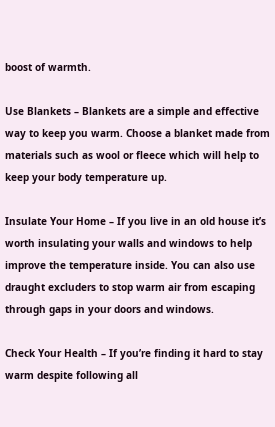boost of warmth.

Use Blankets – Blankets are a simple and effective way to keep you warm. Choose a blanket made from materials such as wool or fleece which will help to keep your body temperature up.

Insulate Your Home – If you live in an old house it’s worth insulating your walls and windows to help improve the temperature inside. You can also use draught excluders to stop warm air from escaping through gaps in your doors and windows.

Check Your Health – If you’re finding it hard to stay warm despite following all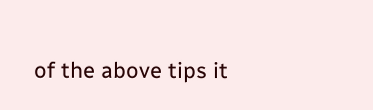of the above tips it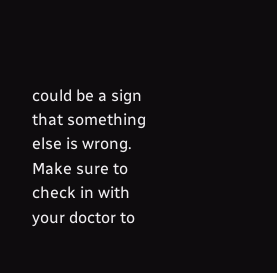could be a sign that something else is wrong. Make sure to check in with your doctor to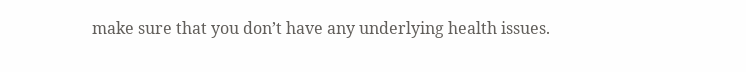make sure that you don’t have any underlying health issues.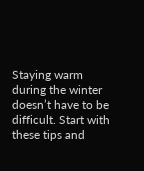Staying warm during the winter doesn’t have to be difficult. Start with these tips and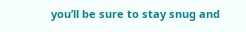you’ll be sure to stay snug and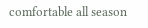comfortable all season